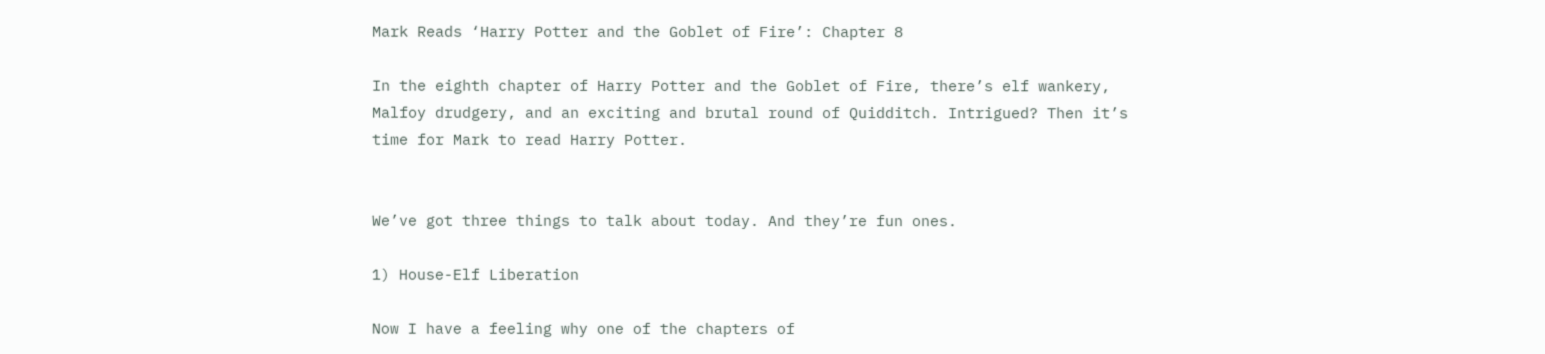Mark Reads ‘Harry Potter and the Goblet of Fire’: Chapter 8

In the eighth chapter of Harry Potter and the Goblet of Fire, there’s elf wankery, Malfoy drudgery, and an exciting and brutal round of Quidditch. Intrigued? Then it’s time for Mark to read Harry Potter.


We’ve got three things to talk about today. And they’re fun ones.

1) House-Elf Liberation

Now I have a feeling why one of the chapters of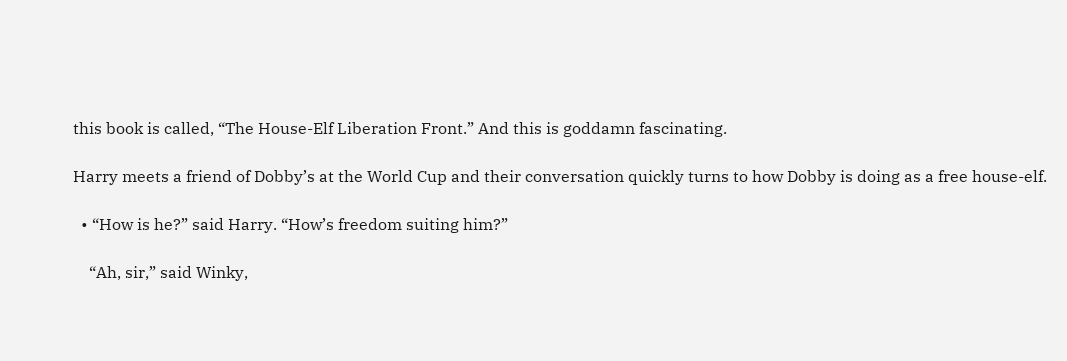this book is called, “The House-Elf Liberation Front.” And this is goddamn fascinating.

Harry meets a friend of Dobby’s at the World Cup and their conversation quickly turns to how Dobby is doing as a free house-elf.

  • “How is he?” said Harry. “How’s freedom suiting him?”

    “Ah, sir,” said Winky,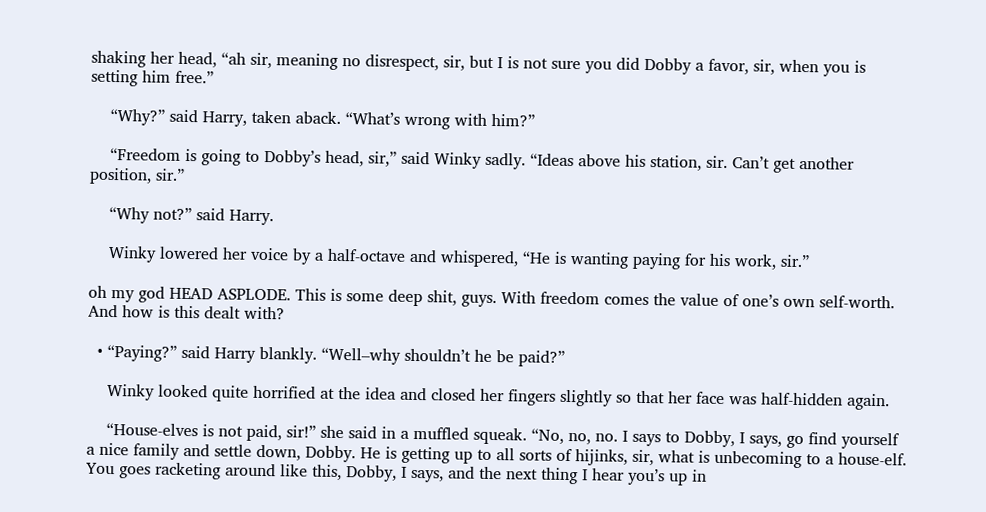shaking her head, “ah sir, meaning no disrespect, sir, but I is not sure you did Dobby a favor, sir, when you is setting him free.”

    “Why?” said Harry, taken aback. “What’s wrong with him?”

    “Freedom is going to Dobby’s head, sir,” said Winky sadly. “Ideas above his station, sir. Can’t get another position, sir.”

    “Why not?” said Harry.

    Winky lowered her voice by a half-octave and whispered, “He is wanting paying for his work, sir.”

oh my god HEAD ASPLODE. This is some deep shit, guys. With freedom comes the value of one’s own self-worth. And how is this dealt with?

  • “Paying?” said Harry blankly. “Well–why shouldn’t he be paid?”

    Winky looked quite horrified at the idea and closed her fingers slightly so that her face was half-hidden again.

    “House-elves is not paid, sir!” she said in a muffled squeak. “No, no, no. I says to Dobby, I says, go find yourself a nice family and settle down, Dobby. He is getting up to all sorts of hijinks, sir, what is unbecoming to a house-elf. You goes racketing around like this, Dobby, I says, and the next thing I hear you’s up in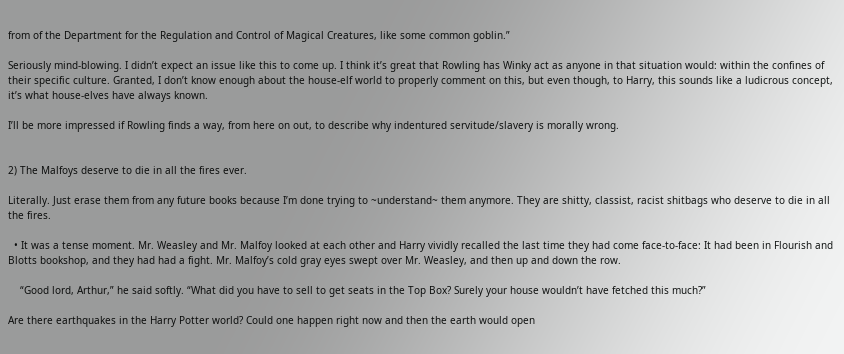from of the Department for the Regulation and Control of Magical Creatures, like some common goblin.”

Seriously mind-blowing. I didn’t expect an issue like this to come up. I think it’s great that Rowling has Winky act as anyone in that situation would: within the confines of their specific culture. Granted, I don’t know enough about the house-elf world to properly comment on this, but even though, to Harry, this sounds like a ludicrous concept, it’s what house-elves have always known.

I’ll be more impressed if Rowling finds a way, from here on out, to describe why indentured servitude/slavery is morally wrong.


2) The Malfoys deserve to die in all the fires ever.

Literally. Just erase them from any future books because I’m done trying to ~understand~ them anymore. They are shitty, classist, racist shitbags who deserve to die in all the fires.

  • It was a tense moment. Mr. Weasley and Mr. Malfoy looked at each other and Harry vividly recalled the last time they had come face-to-face: It had been in Flourish and Blotts bookshop, and they had had a fight. Mr. Malfoy’s cold gray eyes swept over Mr. Weasley, and then up and down the row.

    “Good lord, Arthur,” he said softly. “What did you have to sell to get seats in the Top Box? Surely your house wouldn’t have fetched this much?”

Are there earthquakes in the Harry Potter world? Could one happen right now and then the earth would open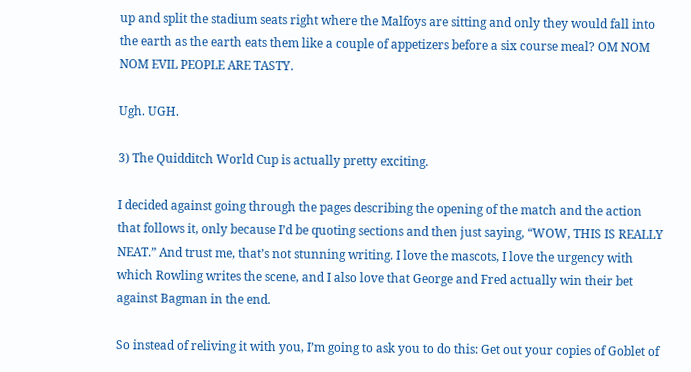up and split the stadium seats right where the Malfoys are sitting and only they would fall into the earth as the earth eats them like a couple of appetizers before a six course meal? OM NOM NOM EVIL PEOPLE ARE TASTY.

Ugh. UGH.

3) The Quidditch World Cup is actually pretty exciting.

I decided against going through the pages describing the opening of the match and the action that follows it, only because I’d be quoting sections and then just saying, “WOW, THIS IS REALLY NEAT.” And trust me, that’s not stunning writing. I love the mascots, I love the urgency with which Rowling writes the scene, and I also love that George and Fred actually win their bet against Bagman in the end.

So instead of reliving it with you, I’m going to ask you to do this: Get out your copies of Goblet of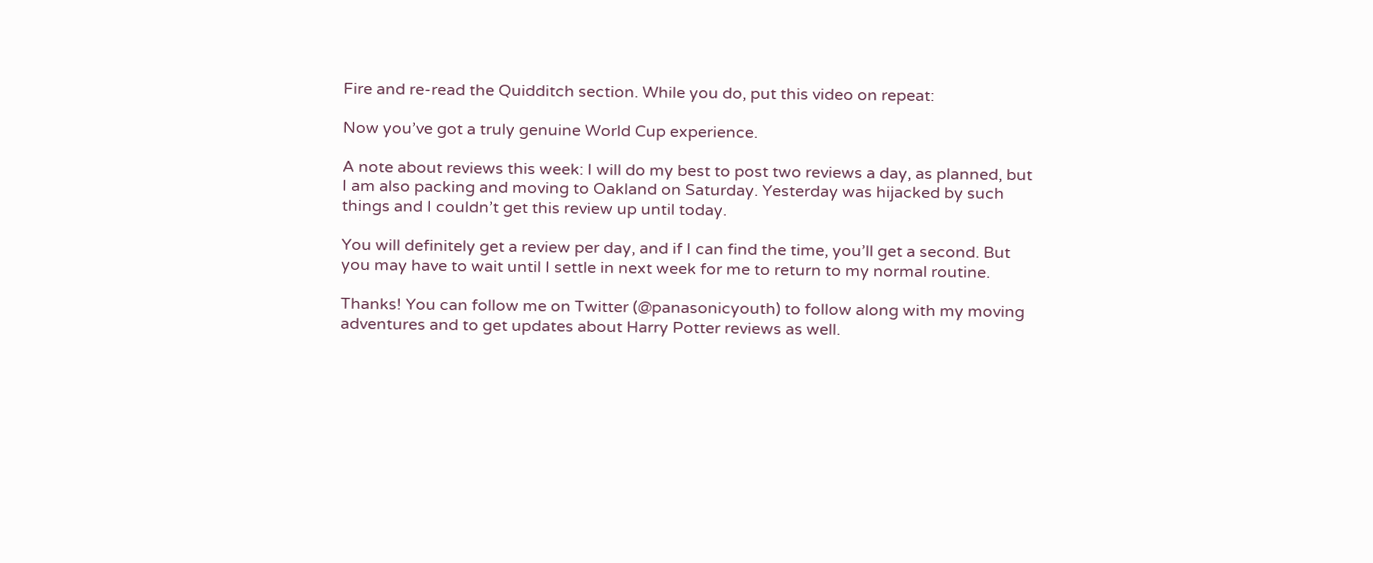Fire and re-read the Quidditch section. While you do, put this video on repeat:

Now you’ve got a truly genuine World Cup experience.

A note about reviews this week: I will do my best to post two reviews a day, as planned, but I am also packing and moving to Oakland on Saturday. Yesterday was hijacked by such things and I couldn’t get this review up until today.

You will definitely get a review per day, and if I can find the time, you’ll get a second. But you may have to wait until I settle in next week for me to return to my normal routine.

Thanks! You can follow me on Twitter (@panasonicyouth) to follow along with my moving adventures and to get updates about Harry Potter reviews as well.